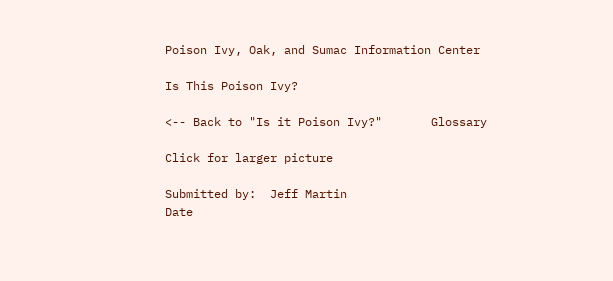Poison Ivy, Oak, and Sumac Information Center

Is This Poison Ivy?

<-- Back to "Is it Poison Ivy?"       Glossary

Click for larger picture

Submitted by:  Jeff Martin
Date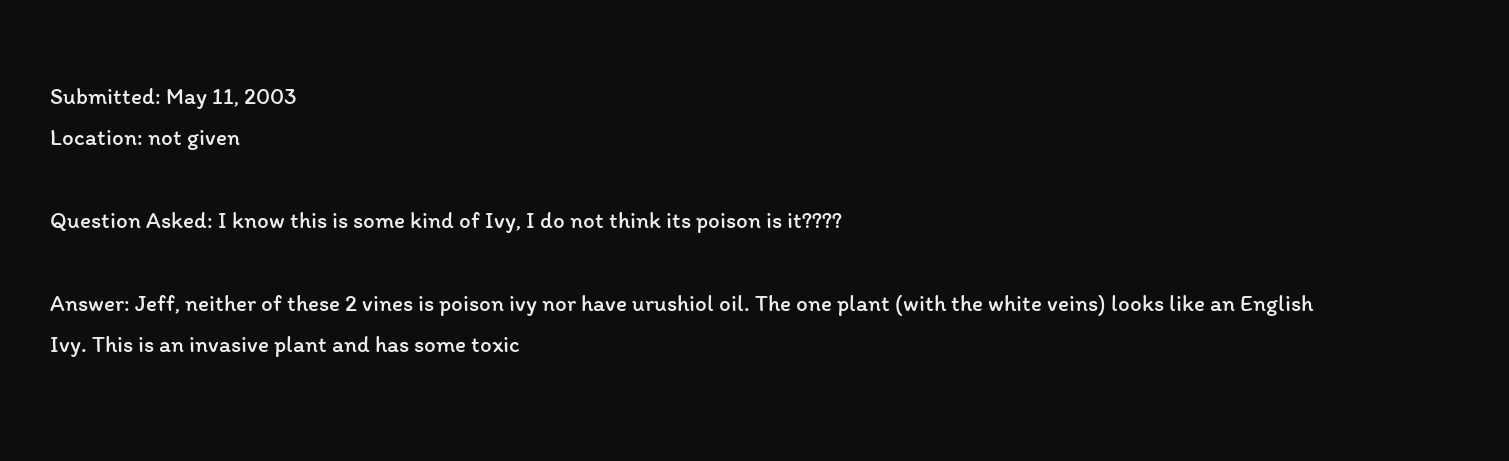Submitted: May 11, 2003
Location: not given

Question Asked: I know this is some kind of Ivy, I do not think its poison is it????

Answer: Jeff, neither of these 2 vines is poison ivy nor have urushiol oil. The one plant (with the white veins) looks like an English Ivy. This is an invasive plant and has some toxic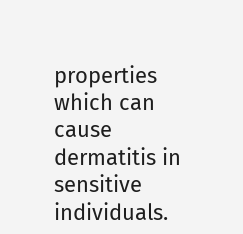properties which can cause dermatitis in sensitive individuals.